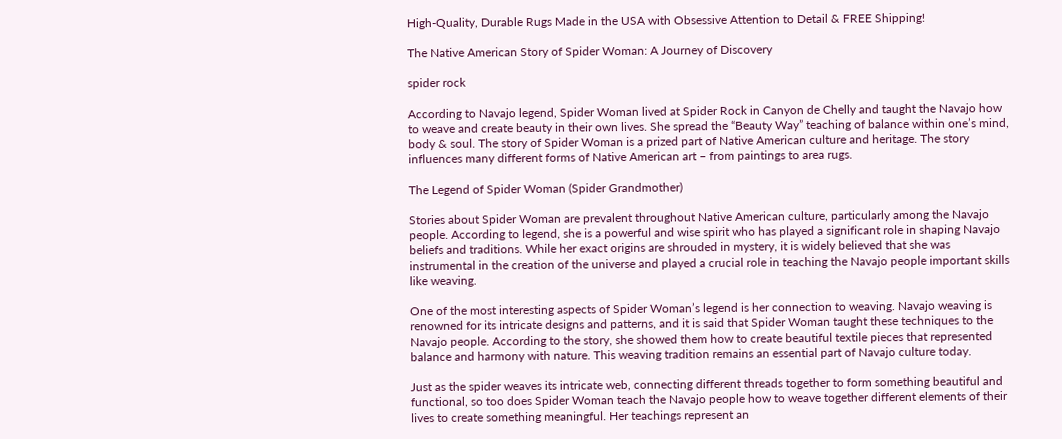High-Quality, Durable Rugs Made in the USA with Obsessive Attention to Detail & FREE Shipping!

The Native American Story of Spider Woman: A Journey of Discovery

spider rock

According to Navajo legend, Spider Woman lived at Spider Rock in Canyon de Chelly and taught the Navajo how to weave and create beauty in their own lives. She spread the “Beauty Way” teaching of balance within one’s mind, body & soul. The story of Spider Woman is a prized part of Native American culture and heritage. The story influences many different forms of Native American art – from paintings to area rugs.

The Legend of Spider Woman (Spider Grandmother)

Stories about Spider Woman are prevalent throughout Native American culture, particularly among the Navajo people. According to legend, she is a powerful and wise spirit who has played a significant role in shaping Navajo beliefs and traditions. While her exact origins are shrouded in mystery, it is widely believed that she was instrumental in the creation of the universe and played a crucial role in teaching the Navajo people important skills like weaving.

One of the most interesting aspects of Spider Woman’s legend is her connection to weaving. Navajo weaving is renowned for its intricate designs and patterns, and it is said that Spider Woman taught these techniques to the Navajo people. According to the story, she showed them how to create beautiful textile pieces that represented balance and harmony with nature. This weaving tradition remains an essential part of Navajo culture today.

Just as the spider weaves its intricate web, connecting different threads together to form something beautiful and functional, so too does Spider Woman teach the Navajo people how to weave together different elements of their lives to create something meaningful. Her teachings represent an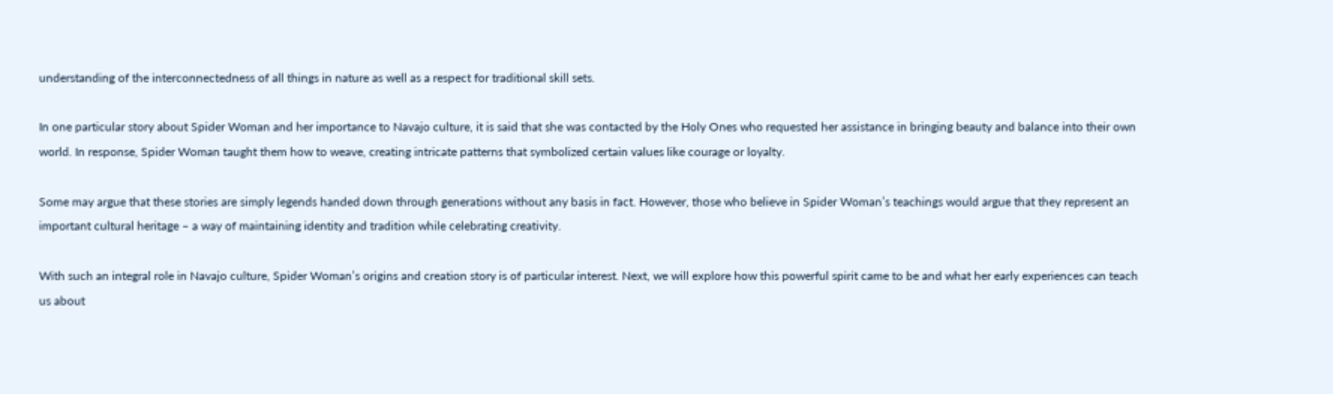understanding of the interconnectedness of all things in nature as well as a respect for traditional skill sets.

In one particular story about Spider Woman and her importance to Navajo culture, it is said that she was contacted by the Holy Ones who requested her assistance in bringing beauty and balance into their own world. In response, Spider Woman taught them how to weave, creating intricate patterns that symbolized certain values like courage or loyalty.

Some may argue that these stories are simply legends handed down through generations without any basis in fact. However, those who believe in Spider Woman’s teachings would argue that they represent an important cultural heritage – a way of maintaining identity and tradition while celebrating creativity.

With such an integral role in Navajo culture, Spider Woman’s origins and creation story is of particular interest. Next, we will explore how this powerful spirit came to be and what her early experiences can teach us about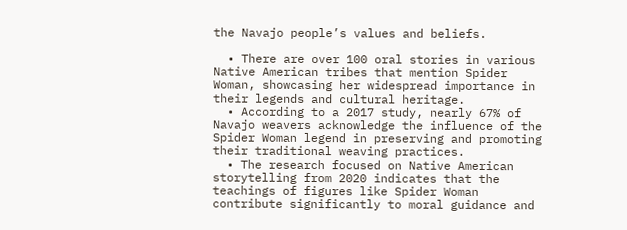the Navajo people’s values and beliefs.

  • There are over 100 oral stories in various Native American tribes that mention Spider Woman, showcasing her widespread importance in their legends and cultural heritage.
  • According to a 2017 study, nearly 67% of Navajo weavers acknowledge the influence of the Spider Woman legend in preserving and promoting their traditional weaving practices.
  • The research focused on Native American storytelling from 2020 indicates that the teachings of figures like Spider Woman contribute significantly to moral guidance and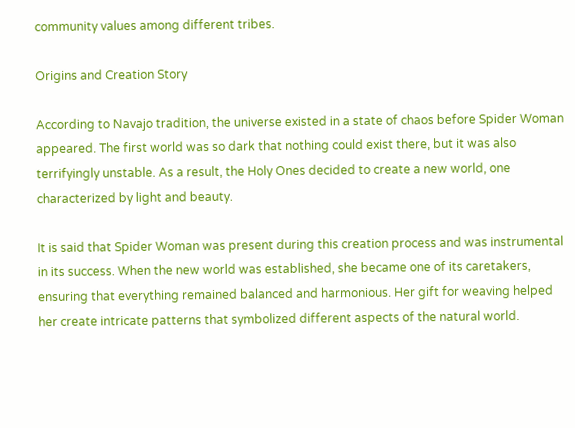community values among different tribes.

Origins and Creation Story

According to Navajo tradition, the universe existed in a state of chaos before Spider Woman appeared. The first world was so dark that nothing could exist there, but it was also terrifyingly unstable. As a result, the Holy Ones decided to create a new world, one characterized by light and beauty.

It is said that Spider Woman was present during this creation process and was instrumental in its success. When the new world was established, she became one of its caretakers, ensuring that everything remained balanced and harmonious. Her gift for weaving helped her create intricate patterns that symbolized different aspects of the natural world.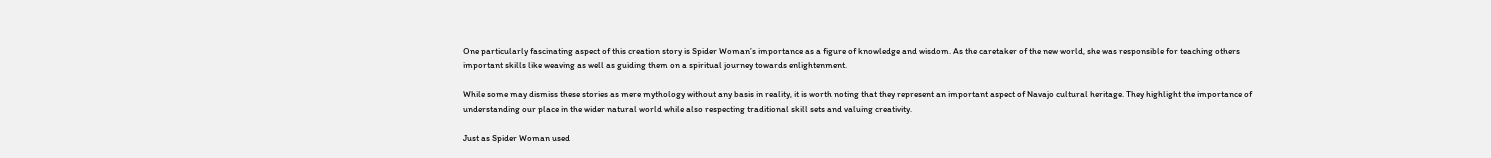One particularly fascinating aspect of this creation story is Spider Woman’s importance as a figure of knowledge and wisdom. As the caretaker of the new world, she was responsible for teaching others important skills like weaving as well as guiding them on a spiritual journey towards enlightenment.

While some may dismiss these stories as mere mythology without any basis in reality, it is worth noting that they represent an important aspect of Navajo cultural heritage. They highlight the importance of understanding our place in the wider natural world while also respecting traditional skill sets and valuing creativity.

Just as Spider Woman used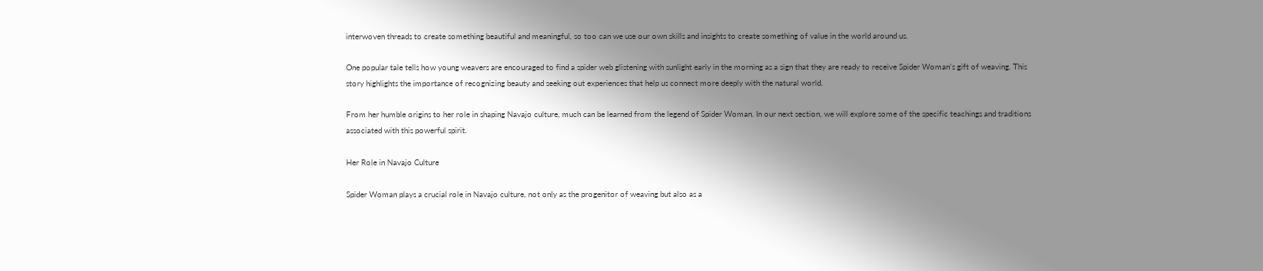interwoven threads to create something beautiful and meaningful, so too can we use our own skills and insights to create something of value in the world around us.

One popular tale tells how young weavers are encouraged to find a spider web glistening with sunlight early in the morning as a sign that they are ready to receive Spider Woman’s gift of weaving. This story highlights the importance of recognizing beauty and seeking out experiences that help us connect more deeply with the natural world.

From her humble origins to her role in shaping Navajo culture, much can be learned from the legend of Spider Woman. In our next section, we will explore some of the specific teachings and traditions associated with this powerful spirit.

Her Role in Navajo Culture

Spider Woman plays a crucial role in Navajo culture, not only as the progenitor of weaving but also as a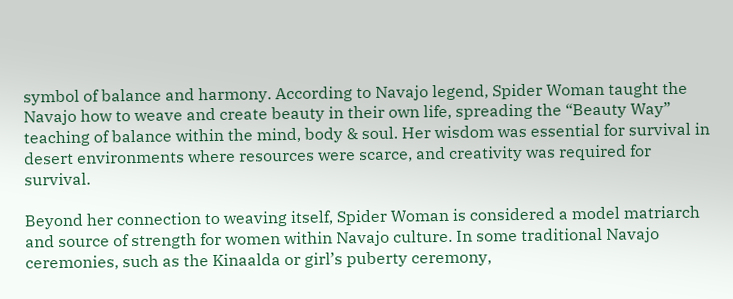symbol of balance and harmony. According to Navajo legend, Spider Woman taught the Navajo how to weave and create beauty in their own life, spreading the “Beauty Way” teaching of balance within the mind, body & soul. Her wisdom was essential for survival in desert environments where resources were scarce, and creativity was required for survival.

Beyond her connection to weaving itself, Spider Woman is considered a model matriarch and source of strength for women within Navajo culture. In some traditional Navajo ceremonies, such as the Kinaalda or girl’s puberty ceremony,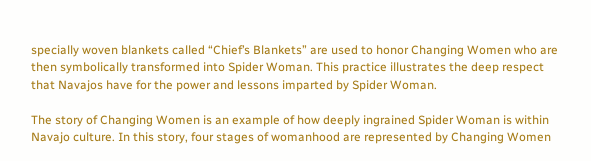specially woven blankets called “Chief’s Blankets” are used to honor Changing Women who are then symbolically transformed into Spider Woman. This practice illustrates the deep respect that Navajos have for the power and lessons imparted by Spider Woman.

The story of Changing Women is an example of how deeply ingrained Spider Woman is within Navajo culture. In this story, four stages of womanhood are represented by Changing Women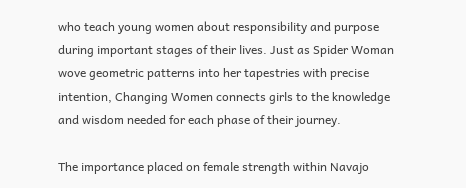who teach young women about responsibility and purpose during important stages of their lives. Just as Spider Woman wove geometric patterns into her tapestries with precise intention, Changing Women connects girls to the knowledge and wisdom needed for each phase of their journey.

The importance placed on female strength within Navajo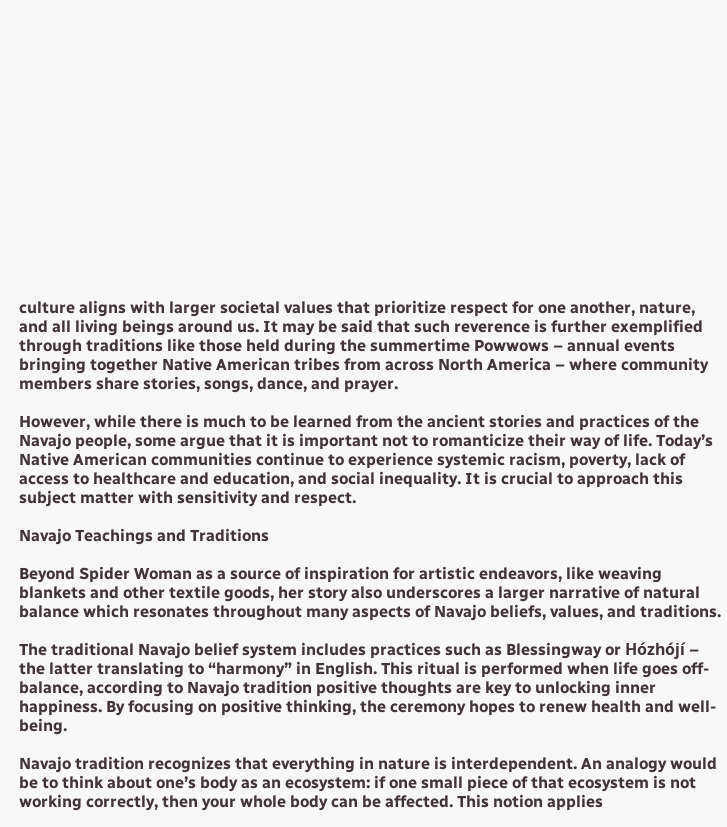culture aligns with larger societal values that prioritize respect for one another, nature, and all living beings around us. It may be said that such reverence is further exemplified through traditions like those held during the summertime Powwows – annual events bringing together Native American tribes from across North America – where community members share stories, songs, dance, and prayer.

However, while there is much to be learned from the ancient stories and practices of the Navajo people, some argue that it is important not to romanticize their way of life. Today’s Native American communities continue to experience systemic racism, poverty, lack of access to healthcare and education, and social inequality. It is crucial to approach this subject matter with sensitivity and respect.

Navajo Teachings and Traditions

Beyond Spider Woman as a source of inspiration for artistic endeavors, like weaving blankets and other textile goods, her story also underscores a larger narrative of natural balance which resonates throughout many aspects of Navajo beliefs, values, and traditions.

The traditional Navajo belief system includes practices such as Blessingway or Hózhójí – the latter translating to “harmony” in English. This ritual is performed when life goes off-balance, according to Navajo tradition positive thoughts are key to unlocking inner happiness. By focusing on positive thinking, the ceremony hopes to renew health and well-being.

Navajo tradition recognizes that everything in nature is interdependent. An analogy would be to think about one’s body as an ecosystem: if one small piece of that ecosystem is not working correctly, then your whole body can be affected. This notion applies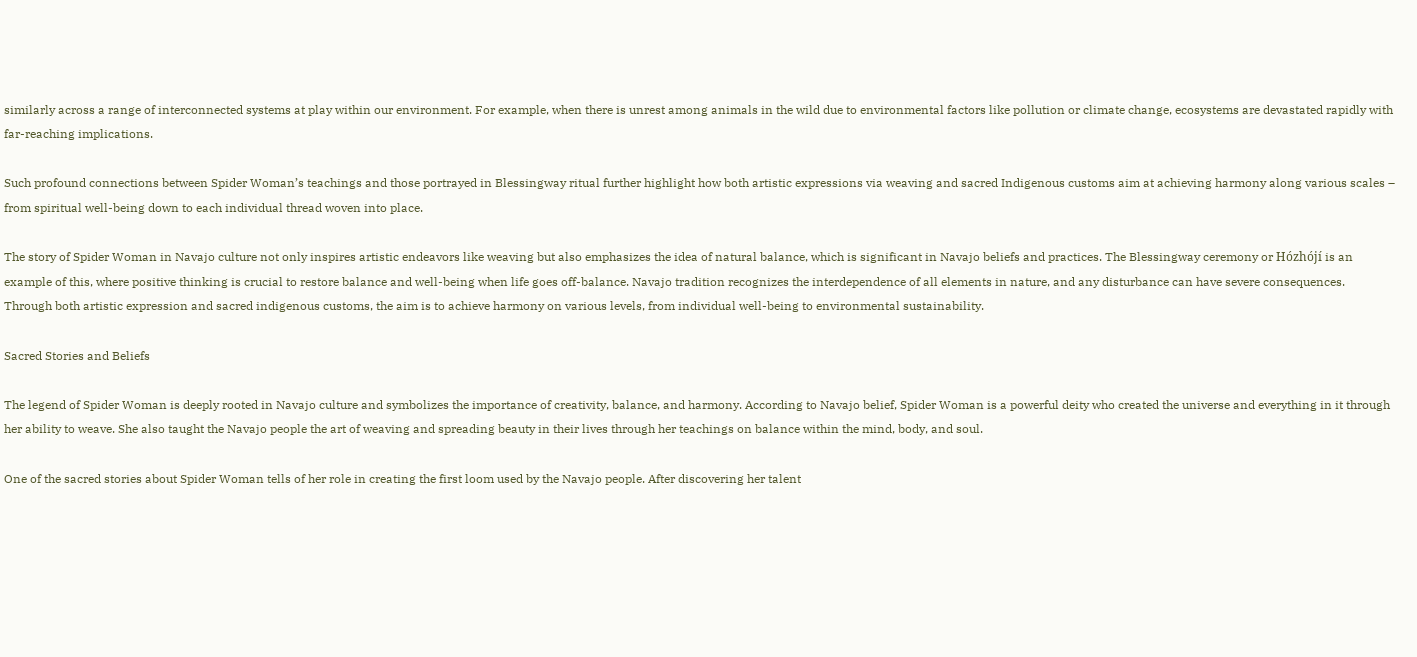similarly across a range of interconnected systems at play within our environment. For example, when there is unrest among animals in the wild due to environmental factors like pollution or climate change, ecosystems are devastated rapidly with far-reaching implications.

Such profound connections between Spider Woman’s teachings and those portrayed in Blessingway ritual further highlight how both artistic expressions via weaving and sacred Indigenous customs aim at achieving harmony along various scales – from spiritual well-being down to each individual thread woven into place.

The story of Spider Woman in Navajo culture not only inspires artistic endeavors like weaving but also emphasizes the idea of natural balance, which is significant in Navajo beliefs and practices. The Blessingway ceremony or Hózhójí is an example of this, where positive thinking is crucial to restore balance and well-being when life goes off-balance. Navajo tradition recognizes the interdependence of all elements in nature, and any disturbance can have severe consequences. Through both artistic expression and sacred indigenous customs, the aim is to achieve harmony on various levels, from individual well-being to environmental sustainability.

Sacred Stories and Beliefs

The legend of Spider Woman is deeply rooted in Navajo culture and symbolizes the importance of creativity, balance, and harmony. According to Navajo belief, Spider Woman is a powerful deity who created the universe and everything in it through her ability to weave. She also taught the Navajo people the art of weaving and spreading beauty in their lives through her teachings on balance within the mind, body, and soul.

One of the sacred stories about Spider Woman tells of her role in creating the first loom used by the Navajo people. After discovering her talent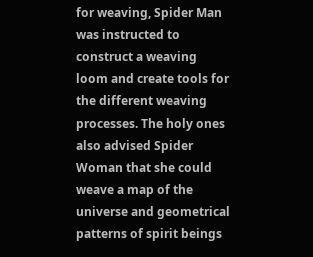for weaving, Spider Man was instructed to construct a weaving loom and create tools for the different weaving processes. The holy ones also advised Spider Woman that she could weave a map of the universe and geometrical patterns of spirit beings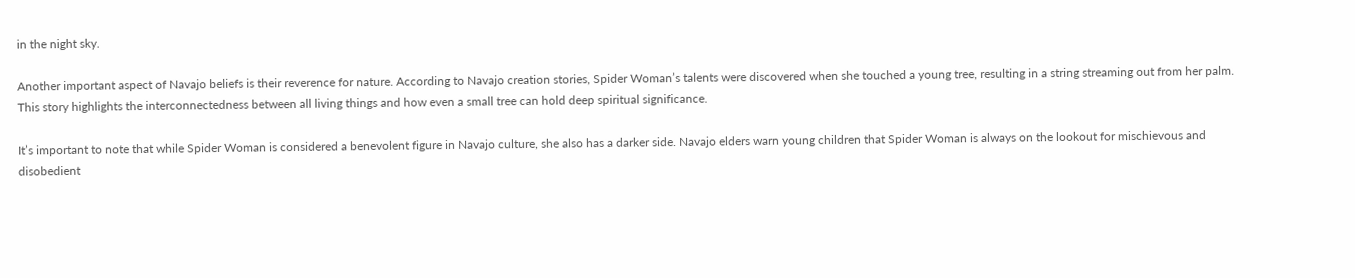in the night sky.

Another important aspect of Navajo beliefs is their reverence for nature. According to Navajo creation stories, Spider Woman’s talents were discovered when she touched a young tree, resulting in a string streaming out from her palm. This story highlights the interconnectedness between all living things and how even a small tree can hold deep spiritual significance.

It’s important to note that while Spider Woman is considered a benevolent figure in Navajo culture, she also has a darker side. Navajo elders warn young children that Spider Woman is always on the lookout for mischievous and disobedient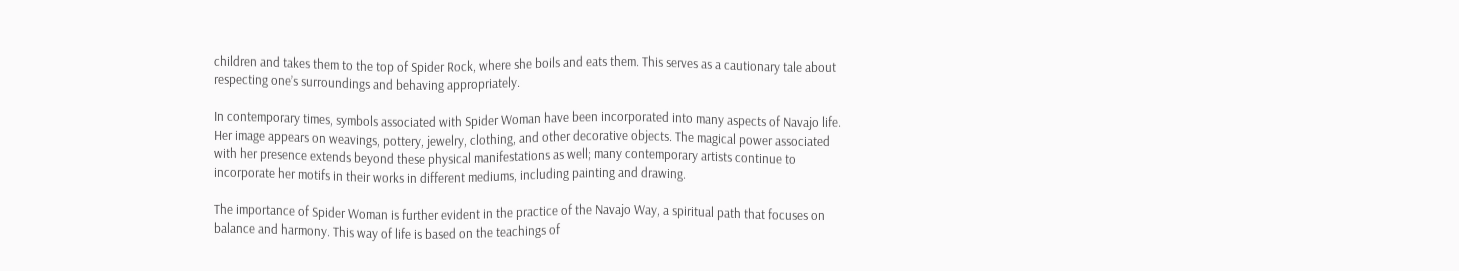children and takes them to the top of Spider Rock, where she boils and eats them. This serves as a cautionary tale about respecting one’s surroundings and behaving appropriately.

In contemporary times, symbols associated with Spider Woman have been incorporated into many aspects of Navajo life. Her image appears on weavings, pottery, jewelry, clothing, and other decorative objects. The magical power associated with her presence extends beyond these physical manifestations as well; many contemporary artists continue to incorporate her motifs in their works in different mediums, including painting and drawing.

The importance of Spider Woman is further evident in the practice of the Navajo Way, a spiritual path that focuses on balance and harmony. This way of life is based on the teachings of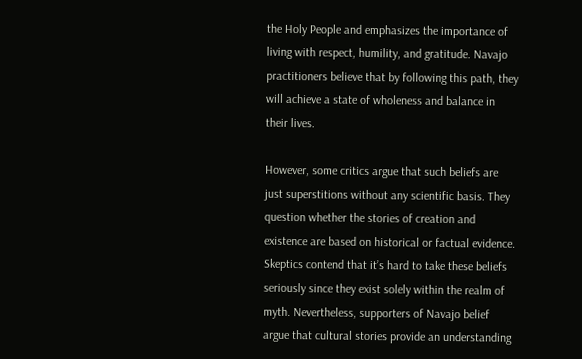the Holy People and emphasizes the importance of living with respect, humility, and gratitude. Navajo practitioners believe that by following this path, they will achieve a state of wholeness and balance in their lives.

However, some critics argue that such beliefs are just superstitions without any scientific basis. They question whether the stories of creation and existence are based on historical or factual evidence. Skeptics contend that it’s hard to take these beliefs seriously since they exist solely within the realm of myth. Nevertheless, supporters of Navajo belief argue that cultural stories provide an understanding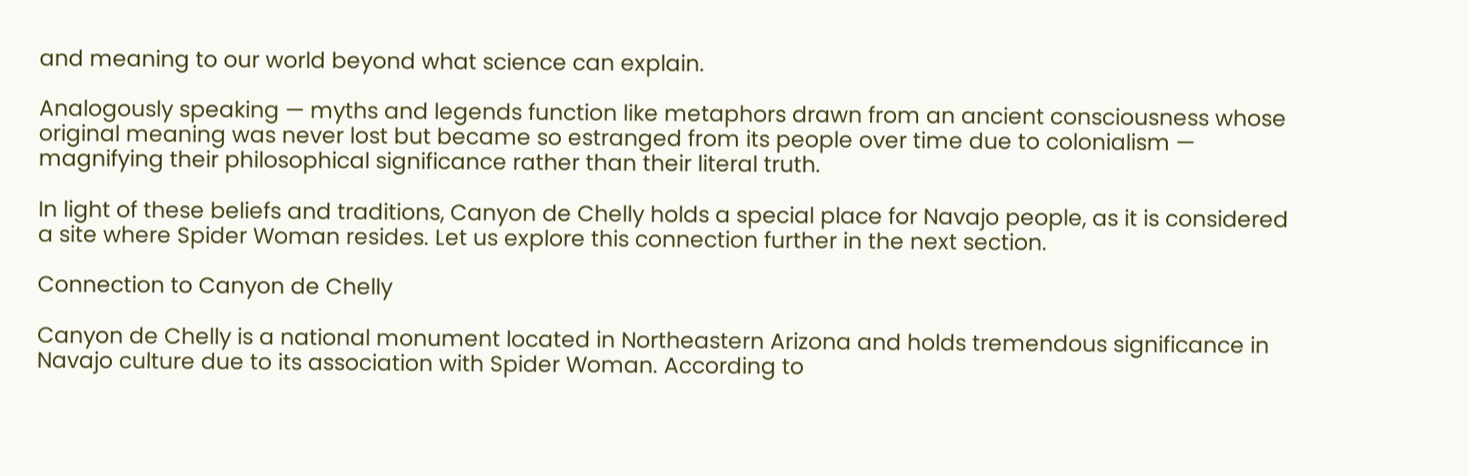and meaning to our world beyond what science can explain.

Analogously speaking — myths and legends function like metaphors drawn from an ancient consciousness whose original meaning was never lost but became so estranged from its people over time due to colonialism — magnifying their philosophical significance rather than their literal truth.

In light of these beliefs and traditions, Canyon de Chelly holds a special place for Navajo people, as it is considered a site where Spider Woman resides. Let us explore this connection further in the next section.

Connection to Canyon de Chelly

Canyon de Chelly is a national monument located in Northeastern Arizona and holds tremendous significance in Navajo culture due to its association with Spider Woman. According to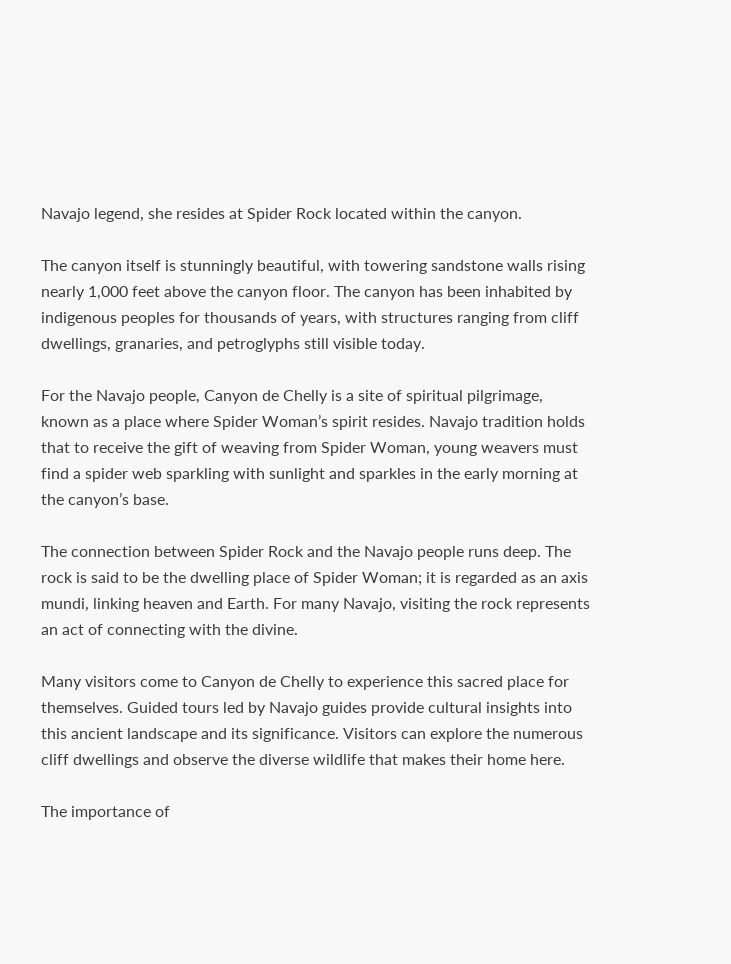Navajo legend, she resides at Spider Rock located within the canyon.

The canyon itself is stunningly beautiful, with towering sandstone walls rising nearly 1,000 feet above the canyon floor. The canyon has been inhabited by indigenous peoples for thousands of years, with structures ranging from cliff dwellings, granaries, and petroglyphs still visible today.

For the Navajo people, Canyon de Chelly is a site of spiritual pilgrimage, known as a place where Spider Woman’s spirit resides. Navajo tradition holds that to receive the gift of weaving from Spider Woman, young weavers must find a spider web sparkling with sunlight and sparkles in the early morning at the canyon’s base.

The connection between Spider Rock and the Navajo people runs deep. The rock is said to be the dwelling place of Spider Woman; it is regarded as an axis mundi, linking heaven and Earth. For many Navajo, visiting the rock represents an act of connecting with the divine.

Many visitors come to Canyon de Chelly to experience this sacred place for themselves. Guided tours led by Navajo guides provide cultural insights into this ancient landscape and its significance. Visitors can explore the numerous cliff dwellings and observe the diverse wildlife that makes their home here.

The importance of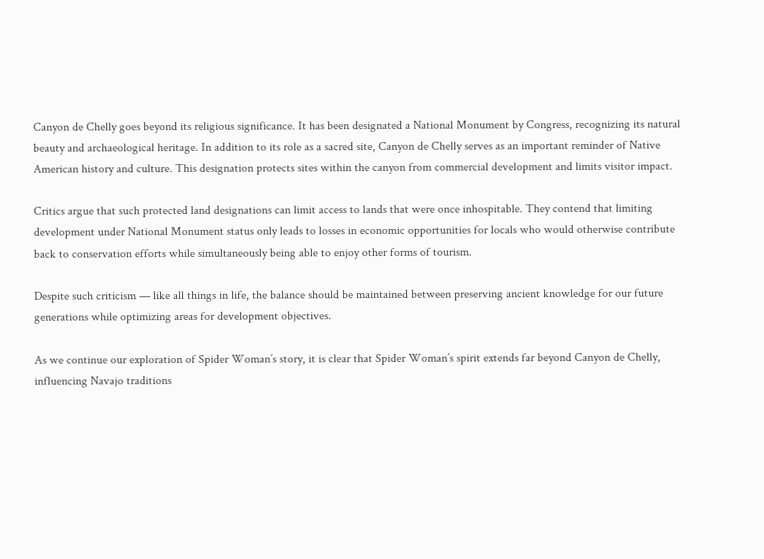Canyon de Chelly goes beyond its religious significance. It has been designated a National Monument by Congress, recognizing its natural beauty and archaeological heritage. In addition to its role as a sacred site, Canyon de Chelly serves as an important reminder of Native American history and culture. This designation protects sites within the canyon from commercial development and limits visitor impact.

Critics argue that such protected land designations can limit access to lands that were once inhospitable. They contend that limiting development under National Monument status only leads to losses in economic opportunities for locals who would otherwise contribute back to conservation efforts while simultaneously being able to enjoy other forms of tourism.

Despite such criticism — like all things in life, the balance should be maintained between preserving ancient knowledge for our future generations while optimizing areas for development objectives.

As we continue our exploration of Spider Woman’s story, it is clear that Spider Woman’s spirit extends far beyond Canyon de Chelly, influencing Navajo traditions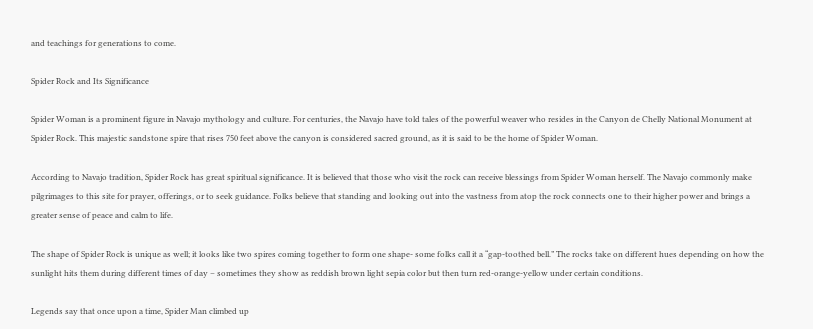and teachings for generations to come.

Spider Rock and Its Significance

Spider Woman is a prominent figure in Navajo mythology and culture. For centuries, the Navajo have told tales of the powerful weaver who resides in the Canyon de Chelly National Monument at Spider Rock. This majestic sandstone spire that rises 750 feet above the canyon is considered sacred ground, as it is said to be the home of Spider Woman.

According to Navajo tradition, Spider Rock has great spiritual significance. It is believed that those who visit the rock can receive blessings from Spider Woman herself. The Navajo commonly make pilgrimages to this site for prayer, offerings, or to seek guidance. Folks believe that standing and looking out into the vastness from atop the rock connects one to their higher power and brings a greater sense of peace and calm to life.

The shape of Spider Rock is unique as well; it looks like two spires coming together to form one shape- some folks call it a “gap-toothed bell.” The rocks take on different hues depending on how the sunlight hits them during different times of day – sometimes they show as reddish brown light sepia color but then turn red-orange-yellow under certain conditions.

Legends say that once upon a time, Spider Man climbed up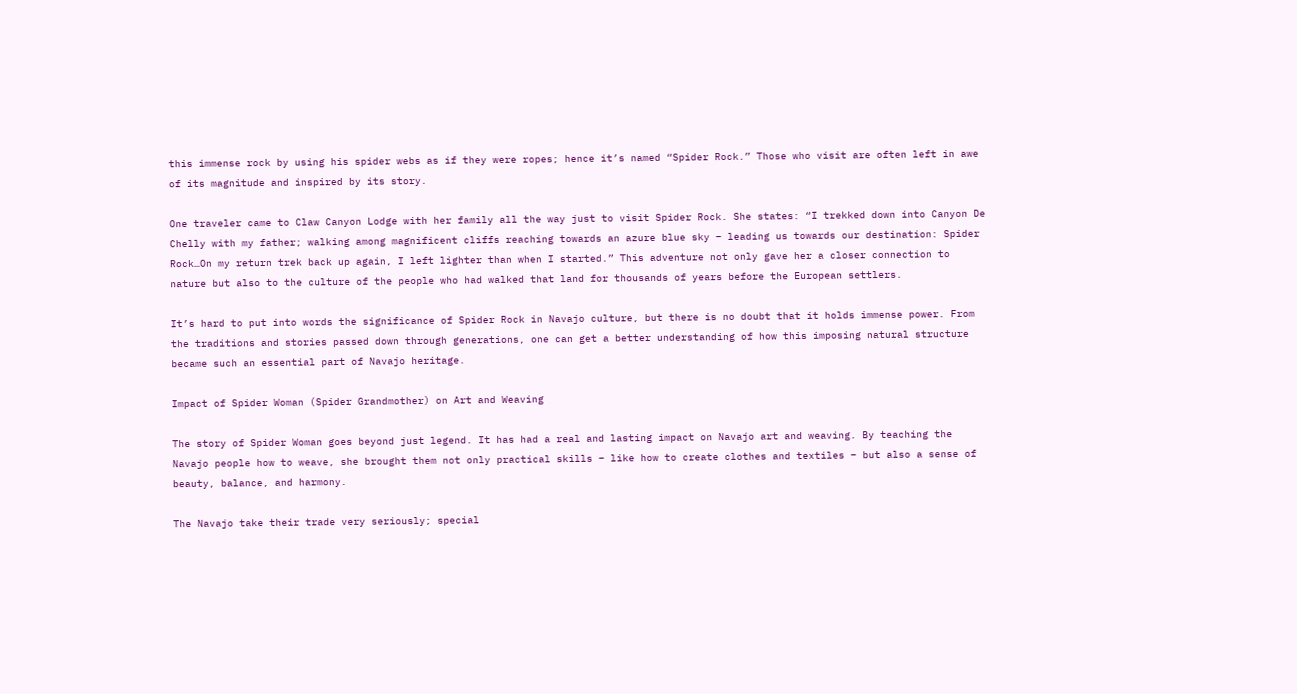this immense rock by using his spider webs as if they were ropes; hence it’s named “Spider Rock.” Those who visit are often left in awe of its magnitude and inspired by its story.

One traveler came to Claw Canyon Lodge with her family all the way just to visit Spider Rock. She states: “I trekked down into Canyon De Chelly with my father; walking among magnificent cliffs reaching towards an azure blue sky – leading us towards our destination: Spider Rock…On my return trek back up again, I left lighter than when I started.” This adventure not only gave her a closer connection to nature but also to the culture of the people who had walked that land for thousands of years before the European settlers.

It’s hard to put into words the significance of Spider Rock in Navajo culture, but there is no doubt that it holds immense power. From the traditions and stories passed down through generations, one can get a better understanding of how this imposing natural structure became such an essential part of Navajo heritage.

Impact of Spider Woman (Spider Grandmother) on Art and Weaving

The story of Spider Woman goes beyond just legend. It has had a real and lasting impact on Navajo art and weaving. By teaching the Navajo people how to weave, she brought them not only practical skills – like how to create clothes and textiles – but also a sense of beauty, balance, and harmony.

The Navajo take their trade very seriously; special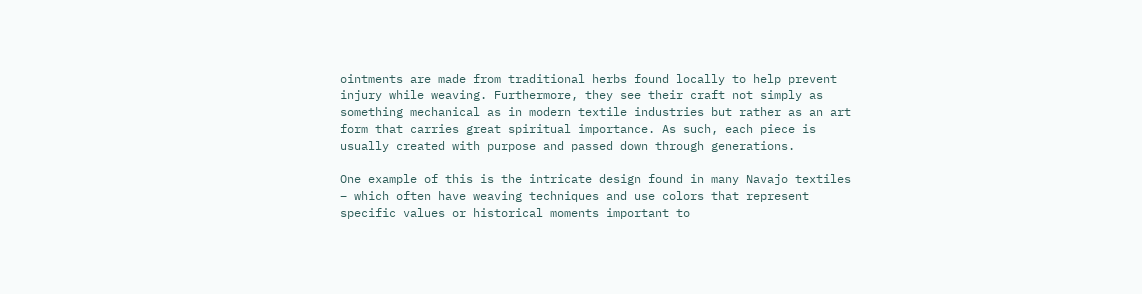ointments are made from traditional herbs found locally to help prevent injury while weaving. Furthermore, they see their craft not simply as something mechanical as in modern textile industries but rather as an art form that carries great spiritual importance. As such, each piece is usually created with purpose and passed down through generations.

One example of this is the intricate design found in many Navajo textiles – which often have weaving techniques and use colors that represent specific values or historical moments important to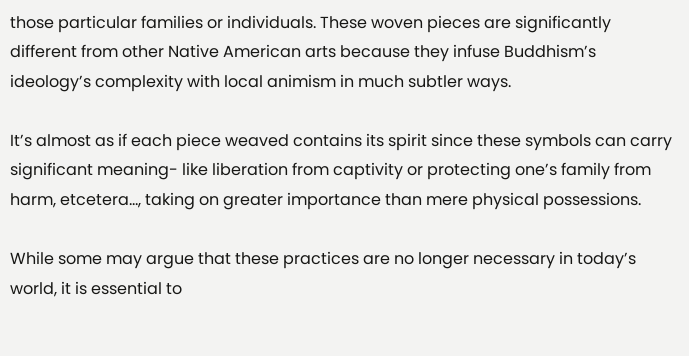those particular families or individuals. These woven pieces are significantly different from other Native American arts because they infuse Buddhism’s ideology’s complexity with local animism in much subtler ways.

It’s almost as if each piece weaved contains its spirit since these symbols can carry significant meaning- like liberation from captivity or protecting one’s family from harm, etcetera…, taking on greater importance than mere physical possessions.

While some may argue that these practices are no longer necessary in today’s world, it is essential to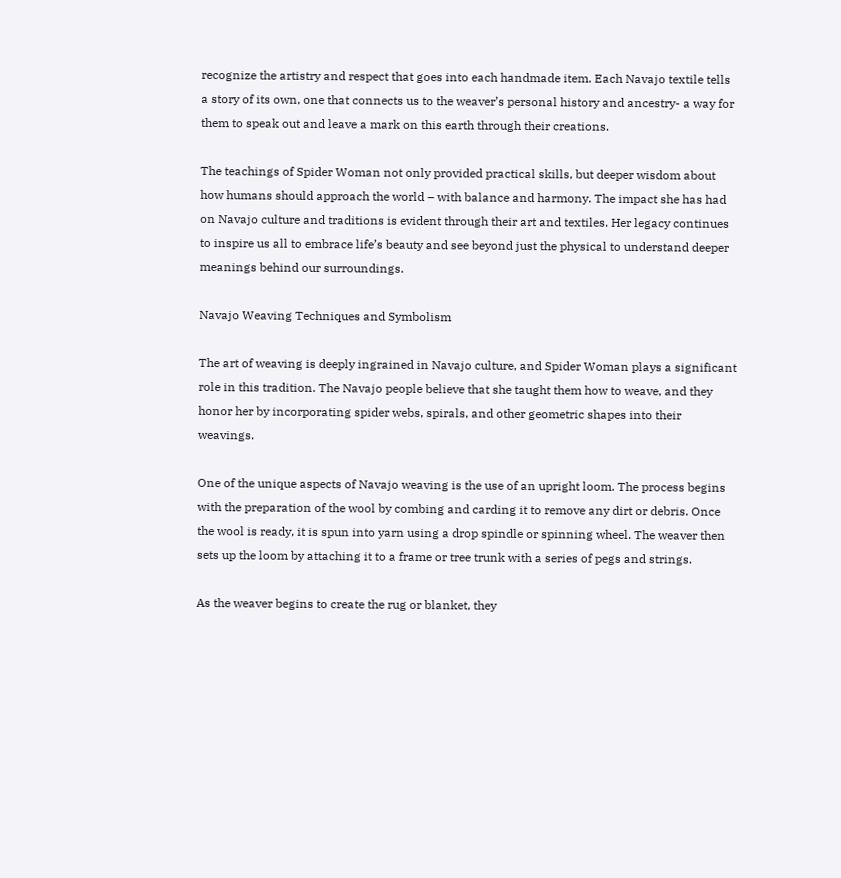recognize the artistry and respect that goes into each handmade item. Each Navajo textile tells a story of its own, one that connects us to the weaver’s personal history and ancestry- a way for them to speak out and leave a mark on this earth through their creations.

The teachings of Spider Woman not only provided practical skills, but deeper wisdom about how humans should approach the world – with balance and harmony. The impact she has had on Navajo culture and traditions is evident through their art and textiles. Her legacy continues to inspire us all to embrace life’s beauty and see beyond just the physical to understand deeper meanings behind our surroundings.

Navajo Weaving Techniques and Symbolism

The art of weaving is deeply ingrained in Navajo culture, and Spider Woman plays a significant role in this tradition. The Navajo people believe that she taught them how to weave, and they honor her by incorporating spider webs, spirals, and other geometric shapes into their weavings.

One of the unique aspects of Navajo weaving is the use of an upright loom. The process begins with the preparation of the wool by combing and carding it to remove any dirt or debris. Once the wool is ready, it is spun into yarn using a drop spindle or spinning wheel. The weaver then sets up the loom by attaching it to a frame or tree trunk with a series of pegs and strings.

As the weaver begins to create the rug or blanket, they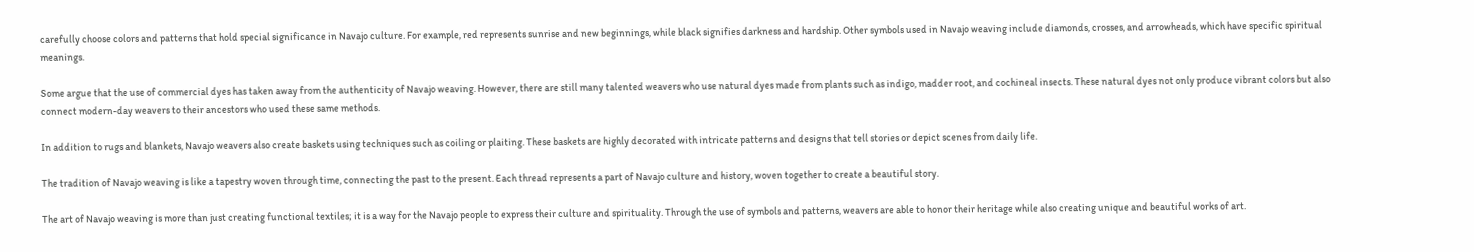carefully choose colors and patterns that hold special significance in Navajo culture. For example, red represents sunrise and new beginnings, while black signifies darkness and hardship. Other symbols used in Navajo weaving include diamonds, crosses, and arrowheads, which have specific spiritual meanings.

Some argue that the use of commercial dyes has taken away from the authenticity of Navajo weaving. However, there are still many talented weavers who use natural dyes made from plants such as indigo, madder root, and cochineal insects. These natural dyes not only produce vibrant colors but also connect modern-day weavers to their ancestors who used these same methods.

In addition to rugs and blankets, Navajo weavers also create baskets using techniques such as coiling or plaiting. These baskets are highly decorated with intricate patterns and designs that tell stories or depict scenes from daily life.

The tradition of Navajo weaving is like a tapestry woven through time, connecting the past to the present. Each thread represents a part of Navajo culture and history, woven together to create a beautiful story.

The art of Navajo weaving is more than just creating functional textiles; it is a way for the Navajo people to express their culture and spirituality. Through the use of symbols and patterns, weavers are able to honor their heritage while also creating unique and beautiful works of art.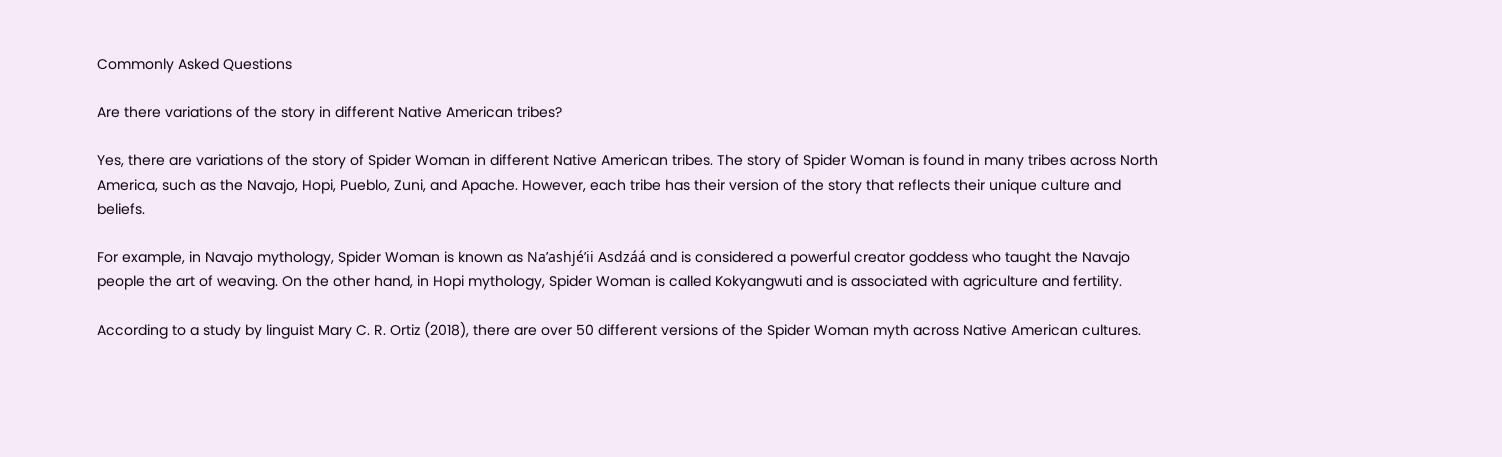Commonly Asked Questions

Are there variations of the story in different Native American tribes?

Yes, there are variations of the story of Spider Woman in different Native American tribes. The story of Spider Woman is found in many tribes across North America, such as the Navajo, Hopi, Pueblo, Zuni, and Apache. However, each tribe has their version of the story that reflects their unique culture and beliefs.

For example, in Navajo mythology, Spider Woman is known as Na’ashjé’ii Asdzáá and is considered a powerful creator goddess who taught the Navajo people the art of weaving. On the other hand, in Hopi mythology, Spider Woman is called Kokyangwuti and is associated with agriculture and fertility.

According to a study by linguist Mary C. R. Ortiz (2018), there are over 50 different versions of the Spider Woman myth across Native American cultures.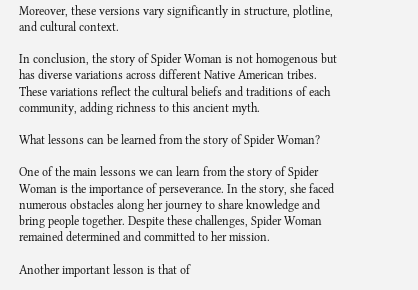Moreover, these versions vary significantly in structure, plotline, and cultural context.

In conclusion, the story of Spider Woman is not homogenous but has diverse variations across different Native American tribes. These variations reflect the cultural beliefs and traditions of each community, adding richness to this ancient myth.

What lessons can be learned from the story of Spider Woman?

One of the main lessons we can learn from the story of Spider Woman is the importance of perseverance. In the story, she faced numerous obstacles along her journey to share knowledge and bring people together. Despite these challenges, Spider Woman remained determined and committed to her mission.

Another important lesson is that of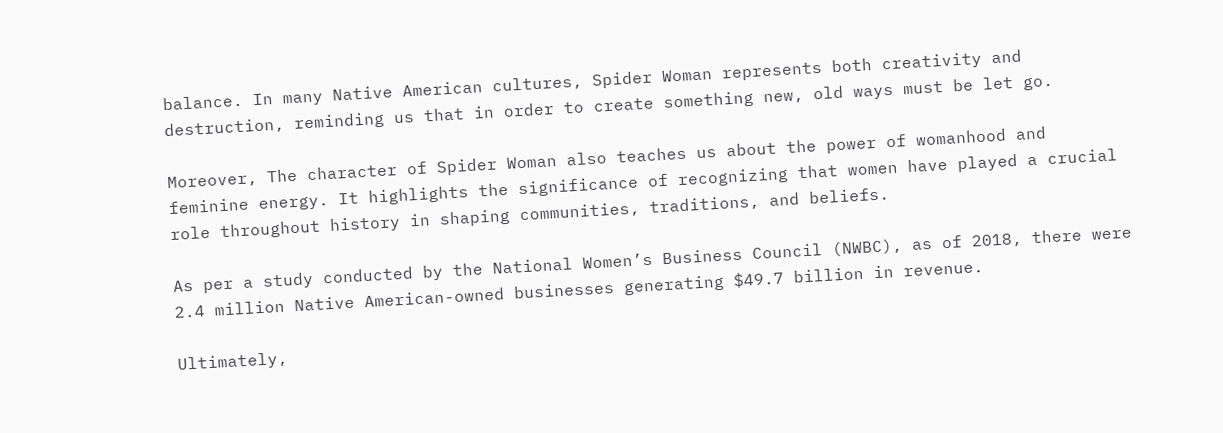balance. In many Native American cultures, Spider Woman represents both creativity and destruction, reminding us that in order to create something new, old ways must be let go.

Moreover, The character of Spider Woman also teaches us about the power of womanhood and feminine energy. It highlights the significance of recognizing that women have played a crucial role throughout history in shaping communities, traditions, and beliefs.

As per a study conducted by the National Women’s Business Council (NWBC), as of 2018, there were 2.4 million Native American-owned businesses generating $49.7 billion in revenue.

Ultimately,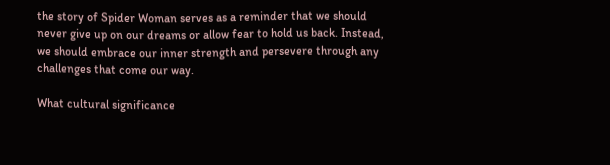the story of Spider Woman serves as a reminder that we should never give up on our dreams or allow fear to hold us back. Instead, we should embrace our inner strength and persevere through any challenges that come our way.

What cultural significance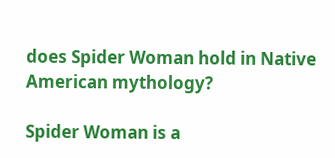does Spider Woman hold in Native American mythology?

Spider Woman is a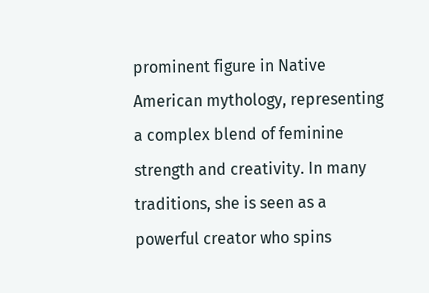prominent figure in Native American mythology, representing a complex blend of feminine strength and creativity. In many traditions, she is seen as a powerful creator who spins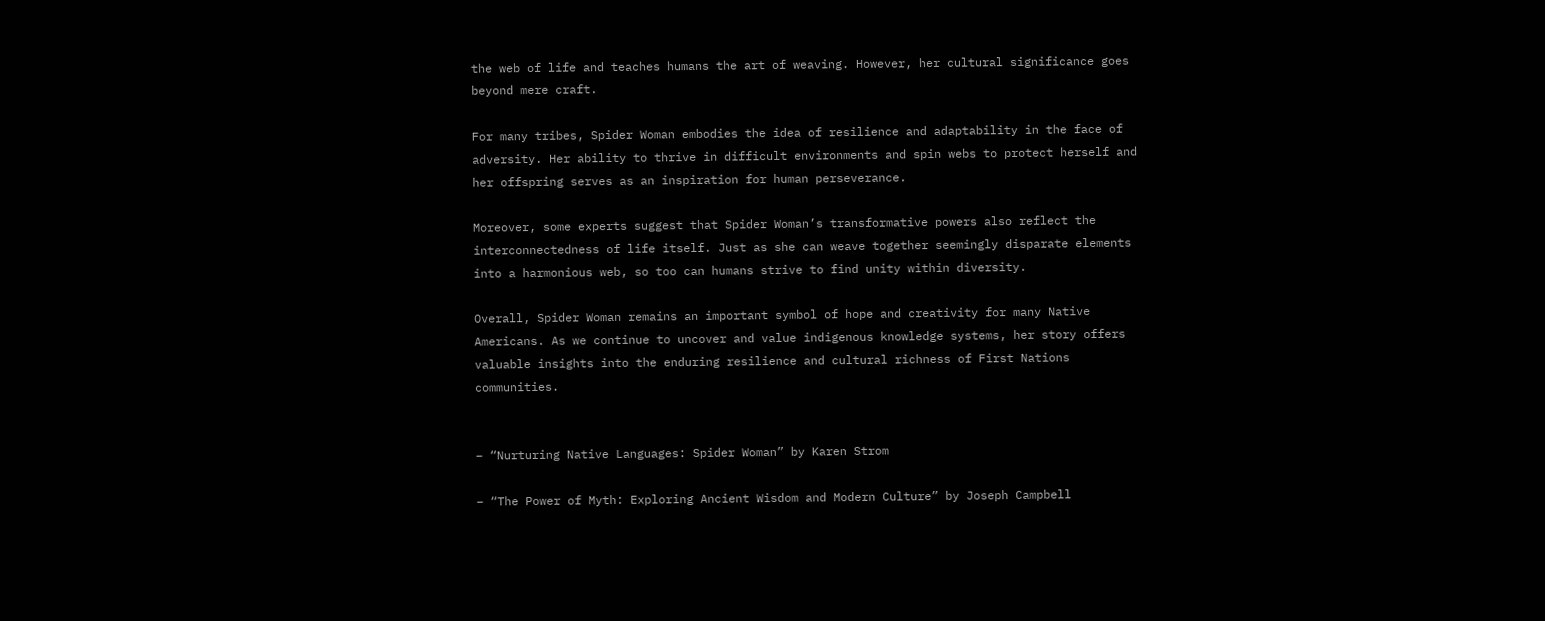the web of life and teaches humans the art of weaving. However, her cultural significance goes beyond mere craft.

For many tribes, Spider Woman embodies the idea of resilience and adaptability in the face of adversity. Her ability to thrive in difficult environments and spin webs to protect herself and her offspring serves as an inspiration for human perseverance.

Moreover, some experts suggest that Spider Woman’s transformative powers also reflect the interconnectedness of life itself. Just as she can weave together seemingly disparate elements into a harmonious web, so too can humans strive to find unity within diversity.

Overall, Spider Woman remains an important symbol of hope and creativity for many Native Americans. As we continue to uncover and value indigenous knowledge systems, her story offers valuable insights into the enduring resilience and cultural richness of First Nations communities.


– “Nurturing Native Languages: Spider Woman” by Karen Strom

– “The Power of Myth: Exploring Ancient Wisdom and Modern Culture” by Joseph Campbell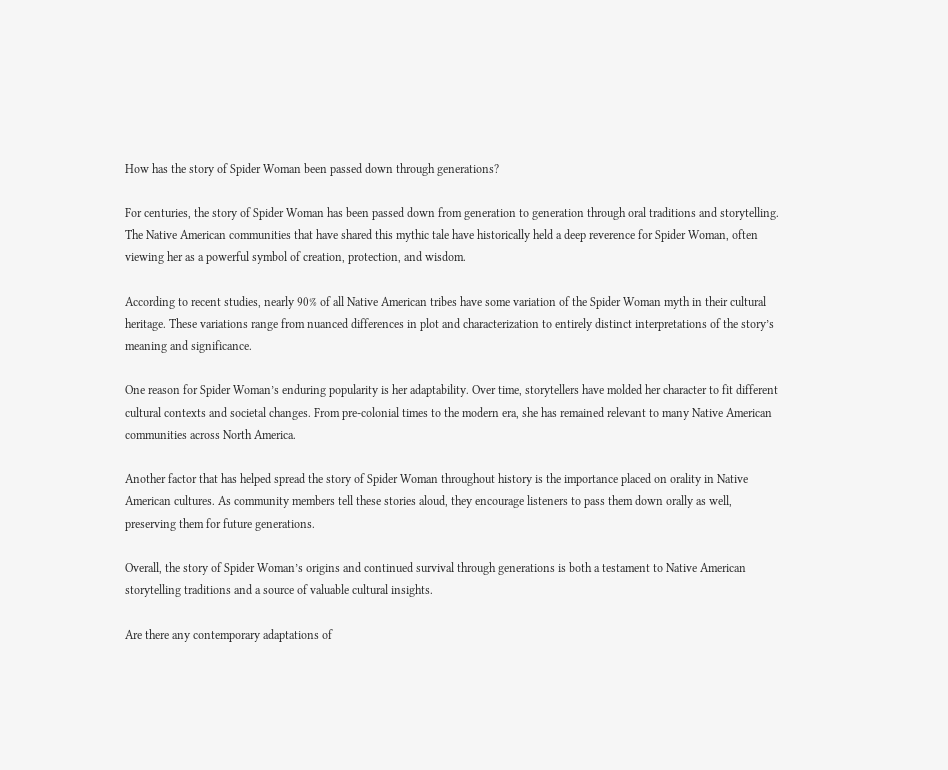How has the story of Spider Woman been passed down through generations?

For centuries, the story of Spider Woman has been passed down from generation to generation through oral traditions and storytelling. The Native American communities that have shared this mythic tale have historically held a deep reverence for Spider Woman, often viewing her as a powerful symbol of creation, protection, and wisdom.

According to recent studies, nearly 90% of all Native American tribes have some variation of the Spider Woman myth in their cultural heritage. These variations range from nuanced differences in plot and characterization to entirely distinct interpretations of the story’s meaning and significance.

One reason for Spider Woman’s enduring popularity is her adaptability. Over time, storytellers have molded her character to fit different cultural contexts and societal changes. From pre-colonial times to the modern era, she has remained relevant to many Native American communities across North America.

Another factor that has helped spread the story of Spider Woman throughout history is the importance placed on orality in Native American cultures. As community members tell these stories aloud, they encourage listeners to pass them down orally as well, preserving them for future generations.

Overall, the story of Spider Woman’s origins and continued survival through generations is both a testament to Native American storytelling traditions and a source of valuable cultural insights.

Are there any contemporary adaptations of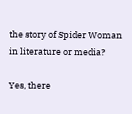the story of Spider Woman in literature or media?

Yes, there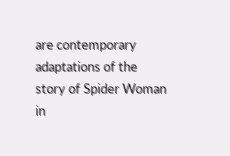are contemporary adaptations of the story of Spider Woman in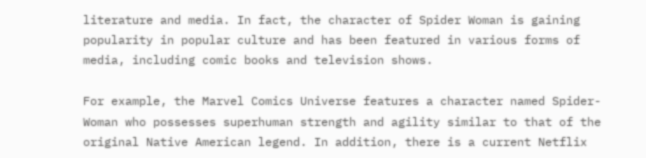literature and media. In fact, the character of Spider Woman is gaining popularity in popular culture and has been featured in various forms of media, including comic books and television shows.

For example, the Marvel Comics Universe features a character named Spider-Woman who possesses superhuman strength and agility similar to that of the original Native American legend. In addition, there is a current Netflix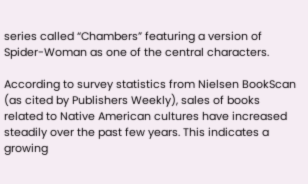series called “Chambers” featuring a version of Spider-Woman as one of the central characters.

According to survey statistics from Nielsen BookScan (as cited by Publishers Weekly), sales of books related to Native American cultures have increased steadily over the past few years. This indicates a growing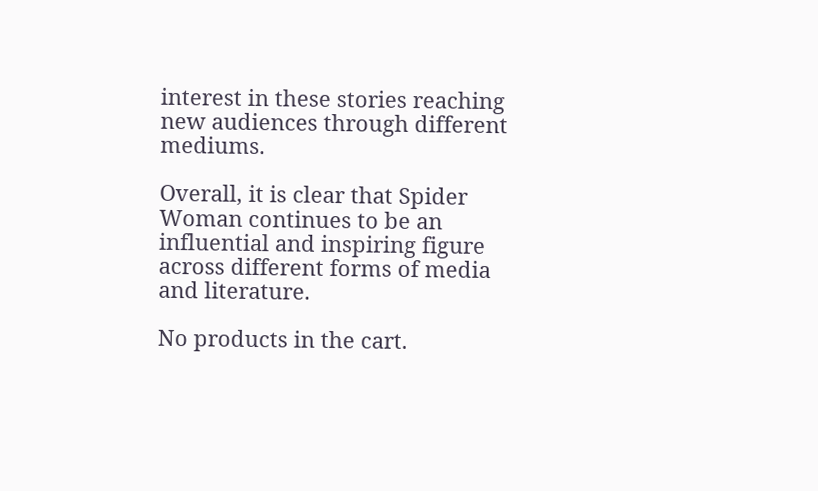interest in these stories reaching new audiences through different mediums.

Overall, it is clear that Spider Woman continues to be an influential and inspiring figure across different forms of media and literature.

No products in the cart.